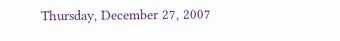Thursday, December 27, 2007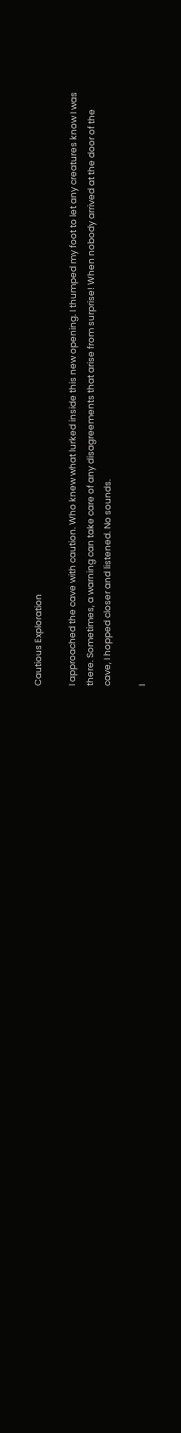Cautious Exploration

I approached the cave with caution. Who knew what lurked inside this new opening. I thumped my foot to let any creatures know I was there. Sometimes, a warning can take care of any disagreements that arise from surprise! When nobody arrived at the door of the cave, I hopped closer and listened. No sounds.

I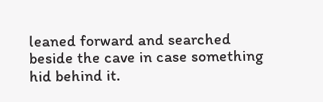leaned forward and searched beside the cave in case something hid behind it.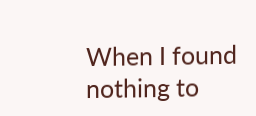When I found nothing to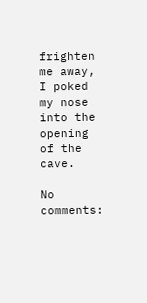frighten me away, I poked my nose into the opening of the cave.

No comments: